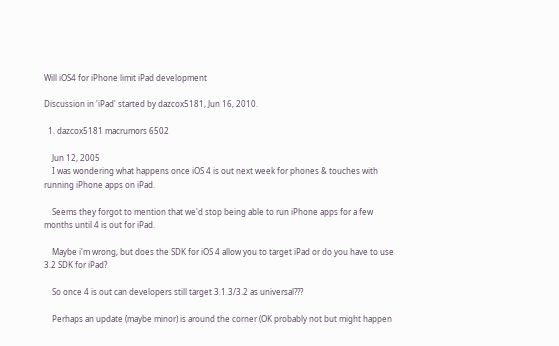Will iOS4 for iPhone limit iPad development

Discussion in 'iPad' started by dazcox5181, Jun 16, 2010.

  1. dazcox5181 macrumors 6502

    Jun 12, 2005
    I was wondering what happens once iOS 4 is out next week for phones & touches with running iPhone apps on iPad.

    Seems they forgot to mention that we'd stop being able to run iPhone apps for a few months until 4 is out for iPad.

    Maybe i'm wrong, but does the SDK for iOS 4 allow you to target iPad or do you have to use 3.2 SDK for iPad?

    So once 4 is out can developers still target 3.1.3/3.2 as universal???

    Perhaps an update (maybe minor) is around the corner (OK probably not but might happen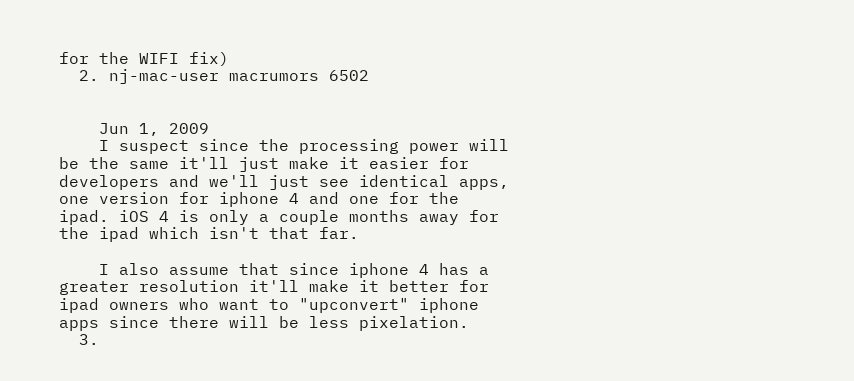for the WIFI fix)
  2. nj-mac-user macrumors 6502


    Jun 1, 2009
    I suspect since the processing power will be the same it'll just make it easier for developers and we'll just see identical apps, one version for iphone 4 and one for the ipad. iOS 4 is only a couple months away for the ipad which isn't that far.

    I also assume that since iphone 4 has a greater resolution it'll make it better for ipad owners who want to "upconvert" iphone apps since there will be less pixelation.
  3.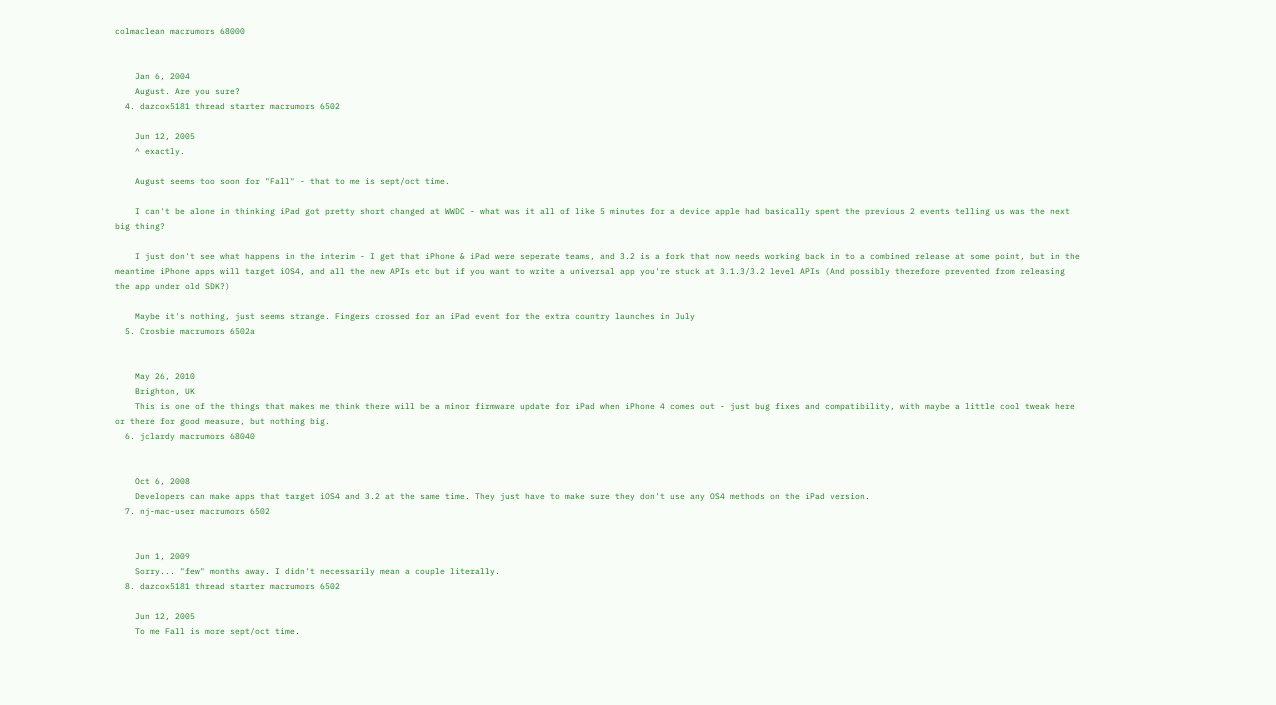colmaclean macrumors 68000


    Jan 6, 2004
    August. Are you sure?
  4. dazcox5181 thread starter macrumors 6502

    Jun 12, 2005
    ^ exactly.

    August seems too soon for "Fall" - that to me is sept/oct time.

    I can't be alone in thinking iPad got pretty short changed at WWDC - what was it all of like 5 minutes for a device apple had basically spent the previous 2 events telling us was the next big thing?

    I just don't see what happens in the interim - I get that iPhone & iPad were seperate teams, and 3.2 is a fork that now needs working back in to a combined release at some point, but in the meantime iPhone apps will target iOS4, and all the new APIs etc but if you want to write a universal app you're stuck at 3.1.3/3.2 level APIs (And possibly therefore prevented from releasing the app under old SDK?)

    Maybe it's nothing, just seems strange. Fingers crossed for an iPad event for the extra country launches in July
  5. Crosbie macrumors 6502a


    May 26, 2010
    Brighton, UK
    This is one of the things that makes me think there will be a minor firmware update for iPad when iPhone 4 comes out - just bug fixes and compatibility, with maybe a little cool tweak here or there for good measure, but nothing big.
  6. jclardy macrumors 68040


    Oct 6, 2008
    Developers can make apps that target iOS4 and 3.2 at the same time. They just have to make sure they don't use any OS4 methods on the iPad version.
  7. nj-mac-user macrumors 6502


    Jun 1, 2009
    Sorry... "few" months away. I didn't necessarily mean a couple literally.
  8. dazcox5181 thread starter macrumors 6502

    Jun 12, 2005
    To me Fall is more sept/oct time.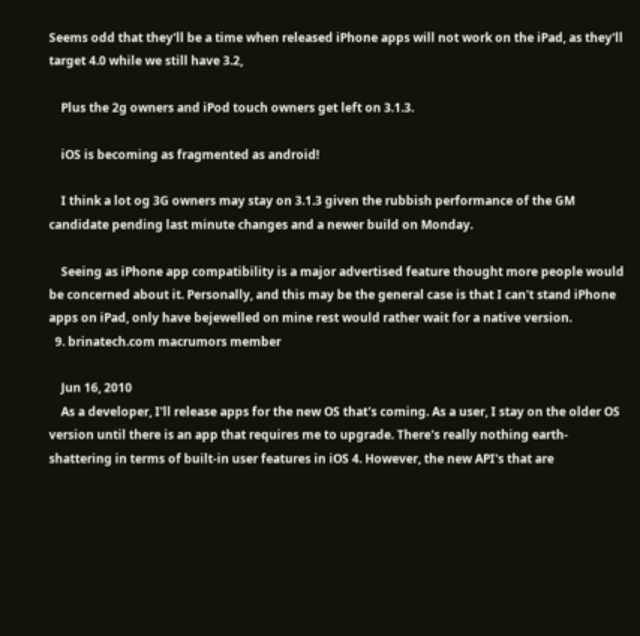Seems odd that they'll be a time when released iPhone apps will not work on the iPad, as they'll target 4.0 while we still have 3.2,

    Plus the 2g owners and iPod touch owners get left on 3.1.3.

    iOS is becoming as fragmented as android!

    I think a lot og 3G owners may stay on 3.1.3 given the rubbish performance of the GM candidate pending last minute changes and a newer build on Monday.

    Seeing as iPhone app compatibility is a major advertised feature thought more people would be concerned about it. Personally, and this may be the general case is that I can't stand iPhone apps on iPad, only have bejewelled on mine rest would rather wait for a native version.
  9. brinatech.com macrumors member

    Jun 16, 2010
    As a developer, I'll release apps for the new OS that's coming. As a user, I stay on the older OS version until there is an app that requires me to upgrade. There's really nothing earth-shattering in terms of built-in user features in iOS 4. However, the new API's that are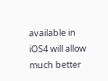available in iOS4 will allow much better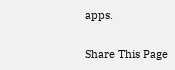apps.

Share This Page